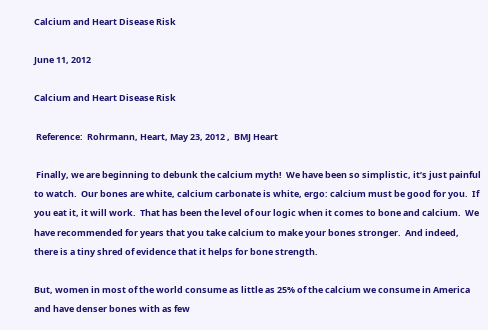Calcium and Heart Disease Risk

June 11, 2012

Calcium and Heart Disease Risk

 Reference:  Rohrmann, Heart, May 23, 2012 ,  BMJ Heart

 Finally, we are beginning to debunk the calcium myth!  We have been so simplistic, it’s just painful to watch.  Our bones are white, calcium carbonate is white, ergo: calcium must be good for you.  If you eat it, it will work.  That has been the level of our logic when it comes to bone and calcium.  We have recommended for years that you take calcium to make your bones stronger.  And indeed, there is a tiny shred of evidence that it helps for bone strength.

But, women in most of the world consume as little as 25% of the calcium we consume in America and have denser bones with as few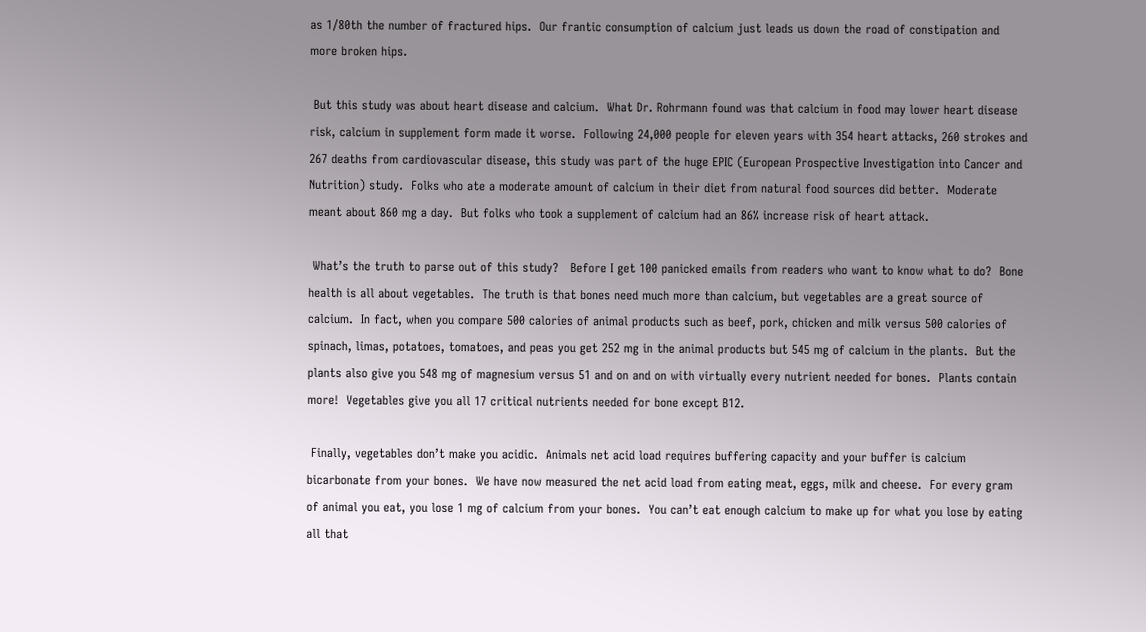as 1/80th the number of fractured hips.  Our frantic consumption of calcium just leads us down the road of constipation and more broken hips.

 But this study was about heart disease and calcium.  What Dr. Rohrmann found was that calcium in food may lower heart disease risk, calcium in supplement form made it worse.  Following 24,000 people for eleven years with 354 heart attacks, 260 strokes and 267 deaths from cardiovascular disease, this study was part of the huge EPIC (European Prospective Investigation into Cancer and Nutrition) study.  Folks who ate a moderate amount of calcium in their diet from natural food sources did better.  Moderate meant about 860 mg a day.  But folks who took a supplement of calcium had an 86% increase risk of heart attack.

 What’s the truth to parse out of this study?   Before I get 100 panicked emails from readers who want to know what to do?  Bone health is all about vegetables.  The truth is that bones need much more than calcium, but vegetables are a great source of calcium.  In fact, when you compare 500 calories of animal products such as beef, pork, chicken and milk versus 500 calories of spinach, limas, potatoes, tomatoes, and peas you get 252 mg in the animal products but 545 mg of calcium in the plants.  But the plants also give you 548 mg of magnesium versus 51 and on and on with virtually every nutrient needed for bones.  Plants contain more!  Vegetables give you all 17 critical nutrients needed for bone except B12.

 Finally, vegetables don’t make you acidic.  Animals net acid load requires buffering capacity and your buffer is calcium bicarbonate from your bones.  We have now measured the net acid load from eating meat, eggs, milk and cheese.  For every gram of animal you eat, you lose 1 mg of calcium from your bones.  You can’t eat enough calcium to make up for what you lose by eating all that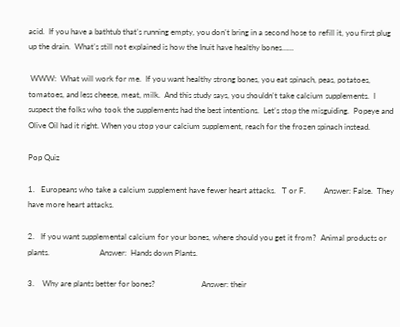acid.  If you have a bathtub that’s running empty, you don’t bring in a second hose to refill it, you first plug up the drain.  What’s still not explained is how the Inuit have healthy bones……

 WWW:  What will work for me.  If you want healthy strong bones, you eat spinach, peas, potatoes, tomatoes, and less cheese, meat, milk.  And this study says, you shouldn’t take calcium supplements.  I suspect the folks who took the supplements had the best intentions.  Let’s stop the misguiding.  Popeye and Olive Oil had it right. When you stop your calcium supplement, reach for the frozen spinach instead.

Pop Quiz

1.   Europeans who take a calcium supplement have fewer heart attacks.   T or F.         Answer: False.  They have more heart attacks.

2.   If you want supplemental calcium for your bones, where should you get it from?  Animal products or plants.                         Answer:  Hands down Plants.

3.    Why are plants better for bones?                       Answer: their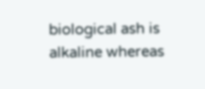biological ash is alkaline whereas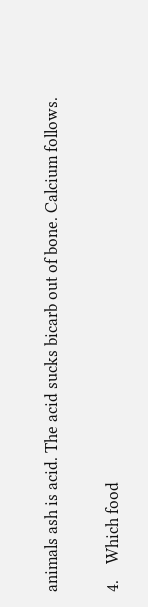animals ash is acid. The acid sucks bicarb out of bone. Calcium follows.

4.    Which food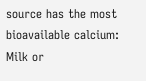source has the most bioavailable calcium: Milk or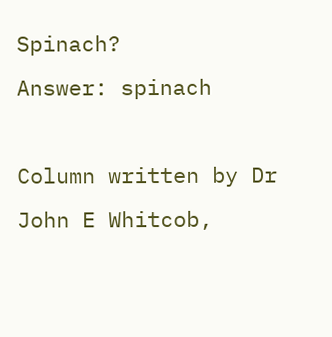Spinach?                 Answer: spinach

Column written by Dr John E Whitcob,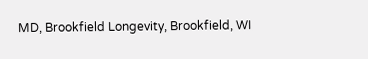MD, Brookfield Longevity, Brookfield, WI